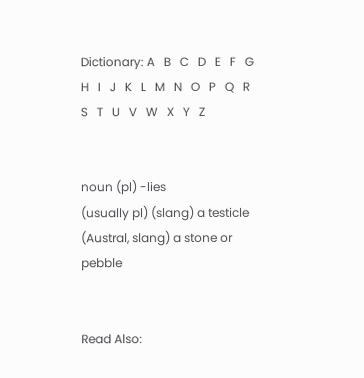Dictionary: A   B   C   D   E   F   G   H   I   J   K   L   M   N   O   P   Q   R   S   T   U   V   W   X   Y   Z


noun (pl) -lies
(usually pl) (slang) a testicle
(Austral, slang) a stone or pebble


Read Also: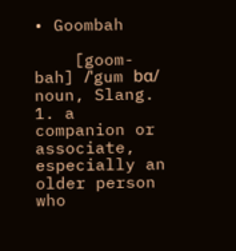• Goombah

    [goom-bah] /ˈgum bɑ/ noun, Slang. 1. a companion or associate, especially an older person who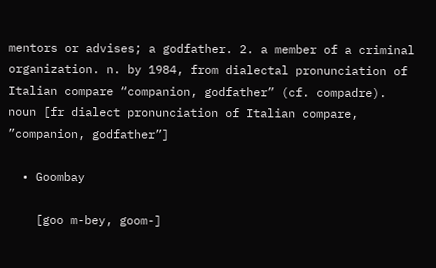mentors or advises; a godfather. 2. a member of a criminal organization. n. by 1984, from dialectal pronunciation of Italian compare “companion, godfather” (cf. compadre). noun [fr dialect pronunciation of Italian compare, ”companion, godfather”]

  • Goombay

    [goo m-bey, goom-]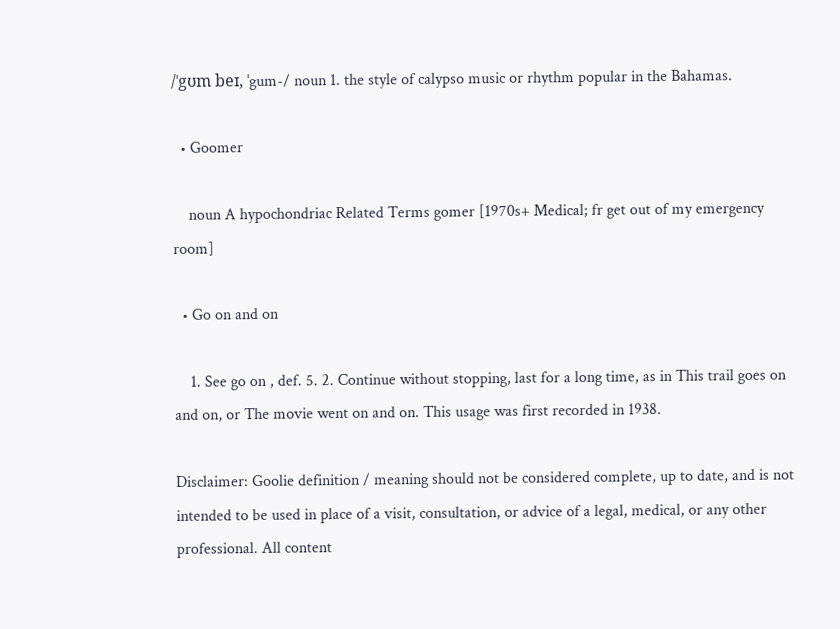/ˈgʊm beɪ, ˈgum-/ noun 1. the style of calypso music or rhythm popular in the Bahamas.

  • Goomer

    noun A hypochondriac Related Terms gomer [1970s+ Medical; fr get out of my emergency room]

  • Go on and on

    1. See go on , def. 5. 2. Continue without stopping, last for a long time, as in This trail goes on and on, or The movie went on and on. This usage was first recorded in 1938.

Disclaimer: Goolie definition / meaning should not be considered complete, up to date, and is not intended to be used in place of a visit, consultation, or advice of a legal, medical, or any other professional. All content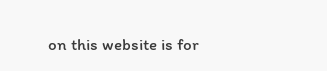on this website is for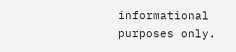informational purposes only.